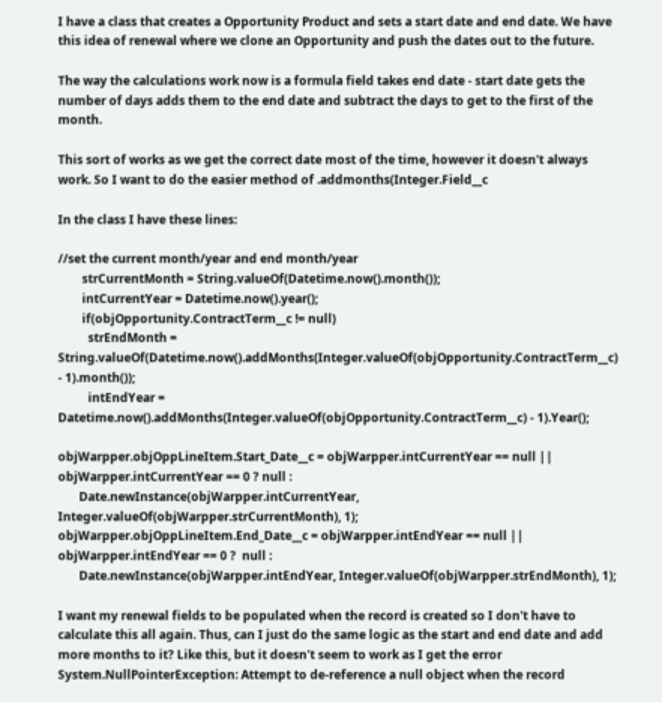I have a class that creates a Opportunity Product and sets a start date and end date. We have this idea of renewal where we clone an Opportunity and push the dates out to the future.

The way the calculations work now is a formula field takes end date - start date gets the number of days adds them to the end date and subtract the days to get to the first of the month.

This sort of works as we get the correct date most of the time, however it doesn't always work. So I want to do the easier method of .addmonths(Integer.Field__c

In the class I have these lines:

//set the current month/year and end month/year
        strCurrentMonth = String.valueOf(Datetime.now().month());
        intCurrentYear = Datetime.now().year();
        if(objOpportunity.ContractTerm__c != null)
          strEndMonth = String.valueOf(Datetime.now().addMonths(Integer.valueOf(objOpportunity.ContractTerm__c) - 1).month());
          intEndYear = Datetime.now().addMonths(Integer.valueOf(objOpportunity.ContractTerm__c) - 1).Year();

objWarpper.objOppLineItem.Start_Date__c = objWarpper.intCurrentYear == null || objWarpper.intCurrentYear == 0 ? null :
       Date.newInstance(objWarpper.intCurrentYear, Integer.valueOf(objWarpper.strCurrentMonth), 1);
objWarpper.objOppLineItem.End_Date__c = objWarpper.intEndYear == null || objWarpper.intEndYear == 0 ?  null :
       Date.newInstance(objWarpper.intEndYear, Integer.valueOf(objWarpper.strEndMonth), 1);

I want my renewal fields to be populated when the record is created so I don't have to calculate this all again. Thus, can I just do the same logic as the start and end date and add more months to it? Like this, but it doesn't seem to work as I get the error System.NullPointerException: Attempt to de-reference a null object when the record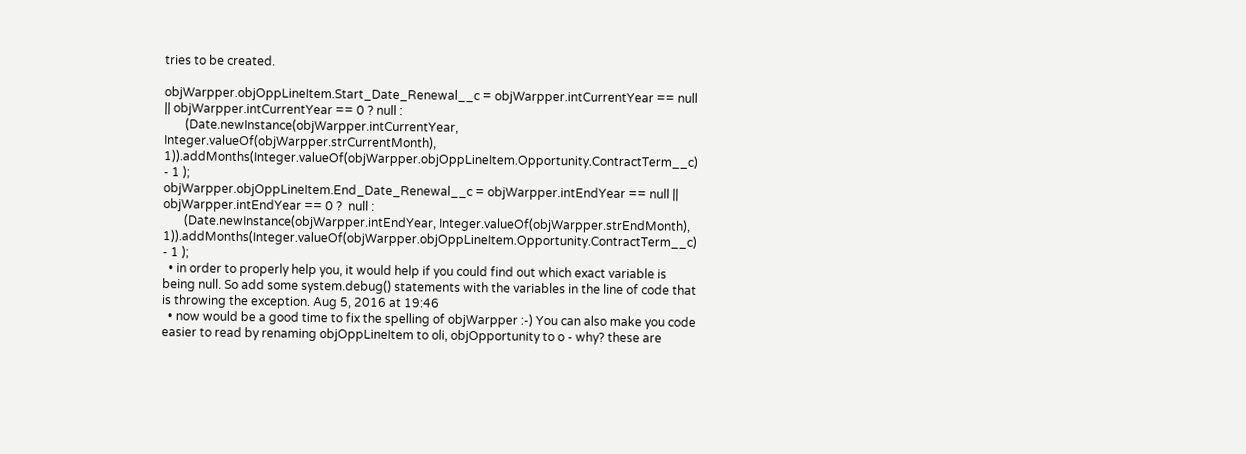tries to be created.

objWarpper.objOppLineItem.Start_Date_Renewal__c = objWarpper.intCurrentYear == null || objWarpper.intCurrentYear == 0 ? null :
       (Date.newInstance(objWarpper.intCurrentYear, Integer.valueOf(objWarpper.strCurrentMonth), 1)).addMonths(Integer.valueOf(objWarpper.objOppLineItem.Opportunity.ContractTerm__c) - 1 );
objWarpper.objOppLineItem.End_Date_Renewal__c = objWarpper.intEndYear == null || objWarpper.intEndYear == 0 ?  null :
       (Date.newInstance(objWarpper.intEndYear, Integer.valueOf(objWarpper.strEndMonth), 1)).addMonths(Integer.valueOf(objWarpper.objOppLineItem.Opportunity.ContractTerm__c) - 1 );
  • in order to properly help you, it would help if you could find out which exact variable is being null. So add some system.debug() statements with the variables in the line of code that is throwing the exception. Aug 5, 2016 at 19:46
  • now would be a good time to fix the spelling of objWarpper :-) You can also make you code easier to read by renaming objOppLineItem to oli, objOpportunity to o - why? these are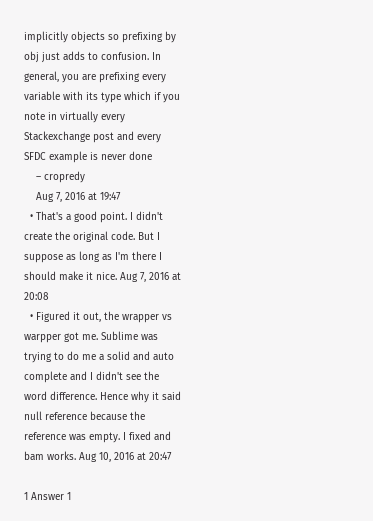implicitly objects so prefixing by obj just adds to confusion. In general, you are prefixing every variable with its type which if you note in virtually every Stackexchange post and every SFDC example is never done
    – cropredy
    Aug 7, 2016 at 19:47
  • That's a good point. I didn't create the original code. But I suppose as long as I'm there I should make it nice. Aug 7, 2016 at 20:08
  • Figured it out, the wrapper vs warpper got me. Sublime was trying to do me a solid and auto complete and I didn't see the word difference. Hence why it said null reference because the reference was empty. I fixed and bam works. Aug 10, 2016 at 20:47

1 Answer 1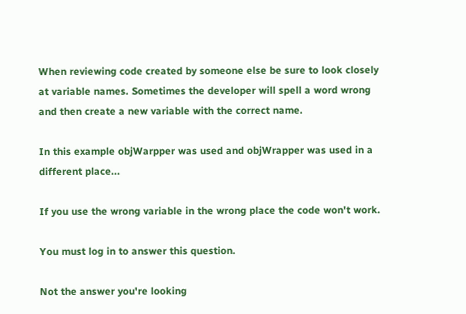When reviewing code created by someone else be sure to look closely at variable names. Sometimes the developer will spell a word wrong and then create a new variable with the correct name.

In this example objWarpper was used and objWrapper was used in a different place...

If you use the wrong variable in the wrong place the code won't work.

You must log in to answer this question.

Not the answer you're looking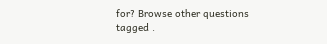for? Browse other questions tagged .